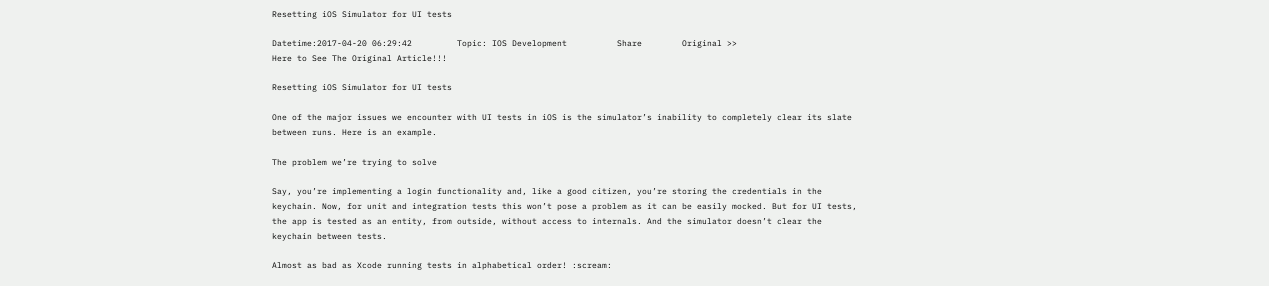Resetting iOS Simulator for UI tests

Datetime:2017-04-20 06:29:42         Topic: IOS Development          Share        Original >>
Here to See The Original Article!!!

Resetting iOS Simulator for UI tests

One of the major issues we encounter with UI tests in iOS is the simulator’s inability to completely clear its slate between runs. Here is an example.

The problem we’re trying to solve

Say, you’re implementing a login functionality and, like a good citizen, you’re storing the credentials in the keychain. Now, for unit and integration tests this won’t pose a problem as it can be easily mocked. But for UI tests, the app is tested as an entity, from outside, without access to internals. And the simulator doesn’t clear the keychain between tests.

Almost as bad as Xcode running tests in alphabetical order! :scream: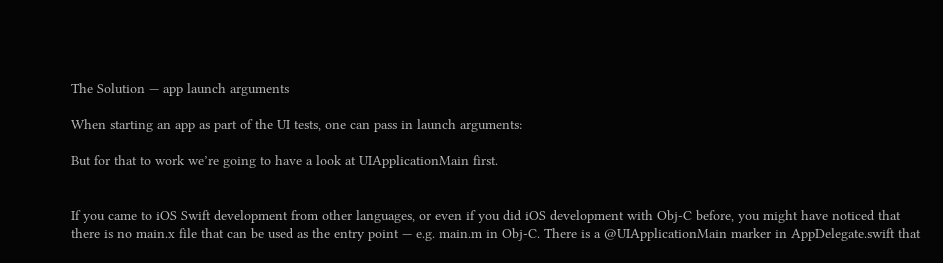The Solution — app launch arguments

When starting an app as part of the UI tests, one can pass in launch arguments:

But for that to work we’re going to have a look at UIApplicationMain first.


If you came to iOS Swift development from other languages, or even if you did iOS development with Obj-C before, you might have noticed that there is no main.x file that can be used as the entry point — e.g. main.m in Obj-C. There is a @UIApplicationMain marker in AppDelegate.swift that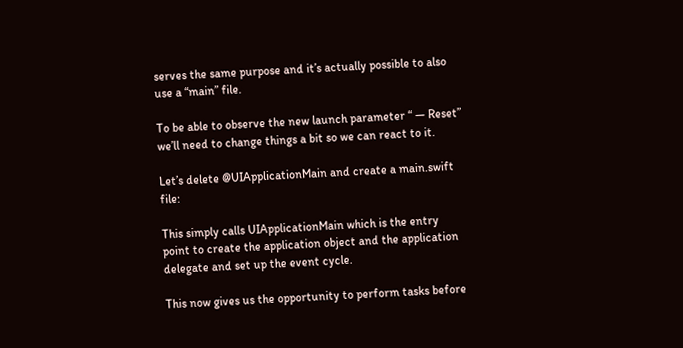serves the same purpose and it’s actually possible to also use a “main” file.

To be able to observe the new launch parameter “ — Reset” we’ll need to change things a bit so we can react to it.

Let’s delete @UIApplicationMain and create a main.swift file:

This simply calls UIApplicationMain which is the entry point to create the application object and the application delegate and set up the event cycle.

This now gives us the opportunity to perform tasks before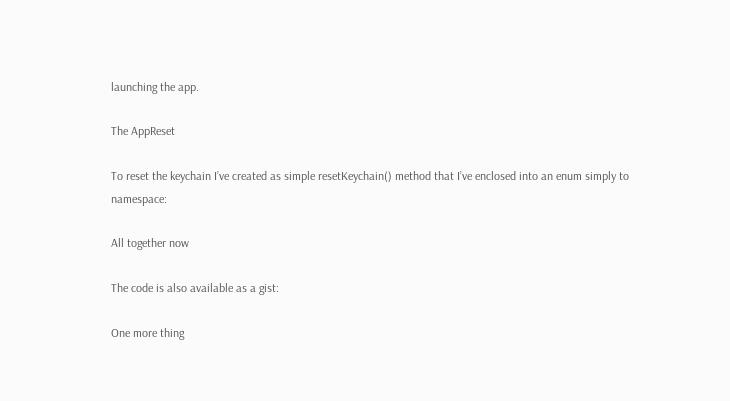launching the app.

The AppReset

To reset the keychain I’ve created as simple resetKeychain() method that I’ve enclosed into an enum simply to namespace:

All together now

The code is also available as a gist:

One more thing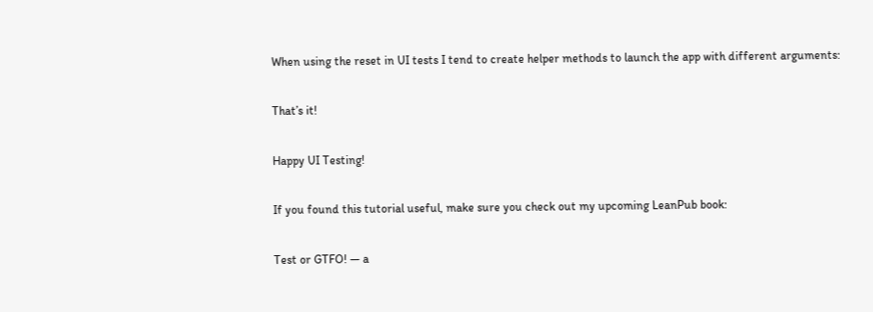When using the reset in UI tests I tend to create helper methods to launch the app with different arguments:

That’s it!

Happy UI Testing!

If you found this tutorial useful, make sure you check out my upcoming LeanPub book:

Test or GTFO! — a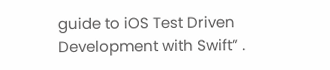guide to iOS Test Driven Development with Swift” .